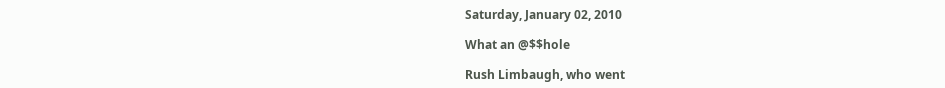Saturday, January 02, 2010

What an @$$hole

Rush Limbaugh, who went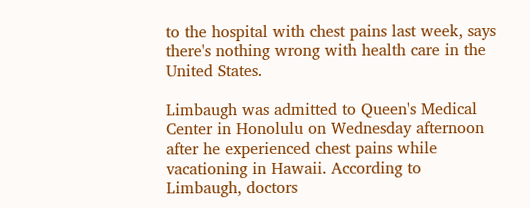to the hospital with chest pains last week, says there's nothing wrong with health care in the United States.

Limbaugh was admitted to Queen's Medical Center in Honolulu on Wednesday afternoon after he experienced chest pains while vacationing in Hawaii. According to Limbaugh, doctors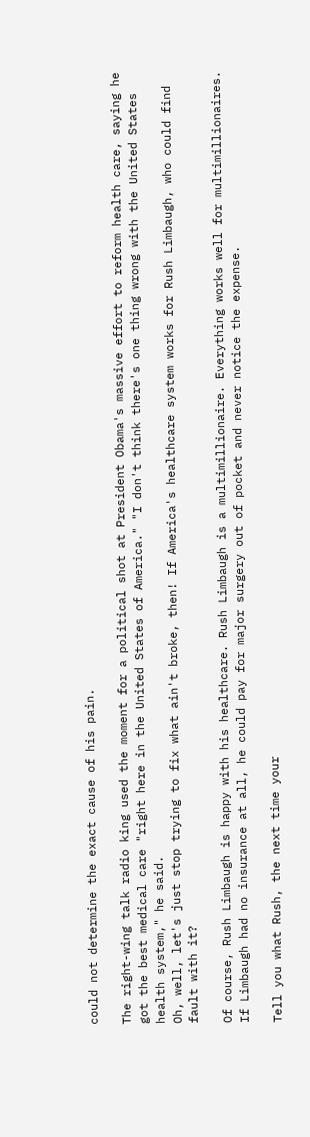could not determine the exact cause of his pain.

The right-wing talk radio king used the moment for a political shot at President Obama's massive effort to reform health care, saying he got the best medical care "right here in the United States of America." "I don't think there's one thing wrong with the United States health system," he said.
Oh, well, let's just stop trying to fix what ain't broke, then! If America's healthcare system works for Rush Limbaugh, who could find fault with it?

Of course, Rush Limbaugh is happy with his healthcare. Rush Limbaugh is a multimillionaire. Everything works well for multimillionaires. If Limbaugh had no insurance at all, he could pay for major surgery out of pocket and never notice the expense.

Tell you what Rush, the next time your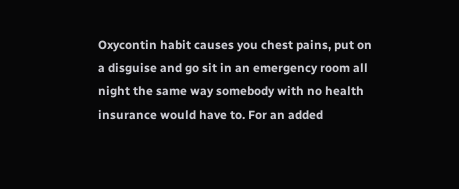Oxycontin habit causes you chest pains, put on a disguise and go sit in an emergency room all night the same way somebody with no health insurance would have to. For an added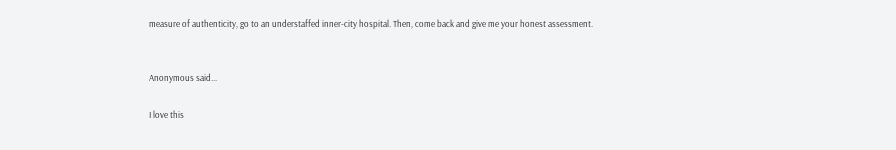measure of authenticity, go to an understaffed inner-city hospital. Then, come back and give me your honest assessment.


Anonymous said...

I love this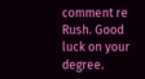comment re Rush. Good luck on your degree.